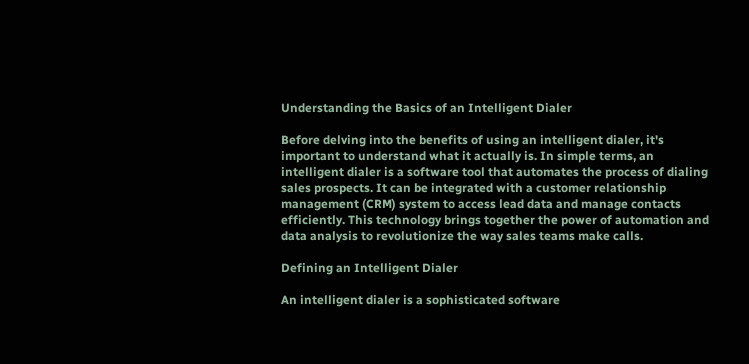Understanding the Basics of an Intelligent Dialer

Before delving into the benefits of using an intelligent dialer, it's important to understand what it actually is. In simple terms, an intelligent dialer is a software tool that automates the process of dialing sales prospects. It can be integrated with a customer relationship management (CRM) system to access lead data and manage contacts efficiently. This technology brings together the power of automation and data analysis to revolutionize the way sales teams make calls.

Defining an Intelligent Dialer

An intelligent dialer is a sophisticated software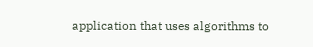application that uses algorithms to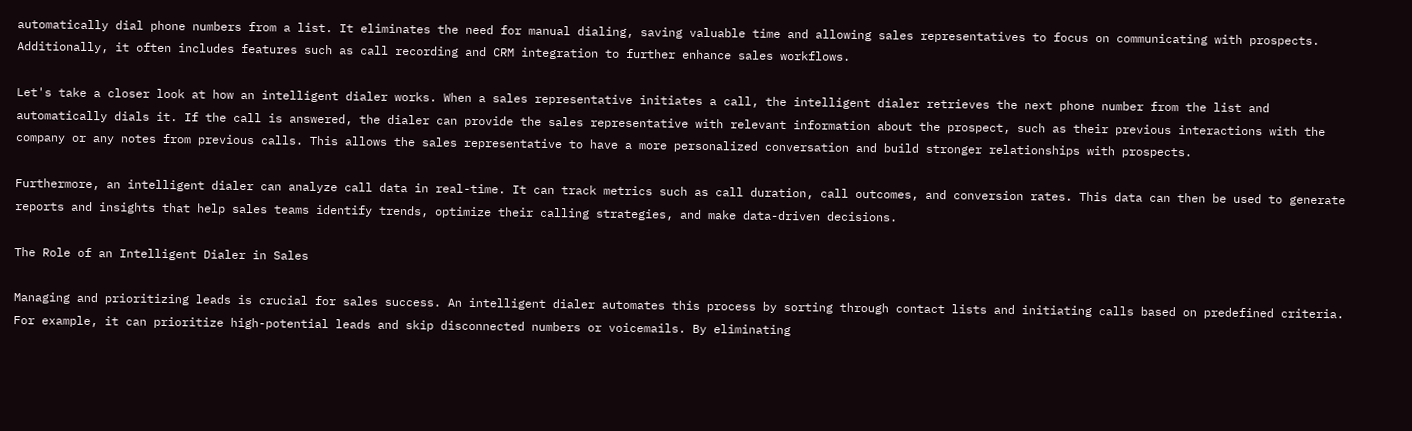automatically dial phone numbers from a list. It eliminates the need for manual dialing, saving valuable time and allowing sales representatives to focus on communicating with prospects. Additionally, it often includes features such as call recording and CRM integration to further enhance sales workflows.

Let's take a closer look at how an intelligent dialer works. When a sales representative initiates a call, the intelligent dialer retrieves the next phone number from the list and automatically dials it. If the call is answered, the dialer can provide the sales representative with relevant information about the prospect, such as their previous interactions with the company or any notes from previous calls. This allows the sales representative to have a more personalized conversation and build stronger relationships with prospects.

Furthermore, an intelligent dialer can analyze call data in real-time. It can track metrics such as call duration, call outcomes, and conversion rates. This data can then be used to generate reports and insights that help sales teams identify trends, optimize their calling strategies, and make data-driven decisions.

The Role of an Intelligent Dialer in Sales

Managing and prioritizing leads is crucial for sales success. An intelligent dialer automates this process by sorting through contact lists and initiating calls based on predefined criteria. For example, it can prioritize high-potential leads and skip disconnected numbers or voicemails. By eliminating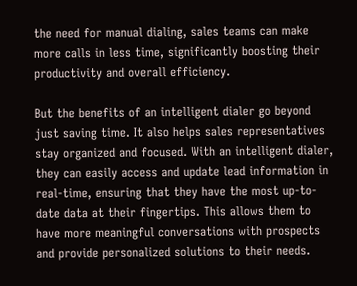the need for manual dialing, sales teams can make more calls in less time, significantly boosting their productivity and overall efficiency.

But the benefits of an intelligent dialer go beyond just saving time. It also helps sales representatives stay organized and focused. With an intelligent dialer, they can easily access and update lead information in real-time, ensuring that they have the most up-to-date data at their fingertips. This allows them to have more meaningful conversations with prospects and provide personalized solutions to their needs.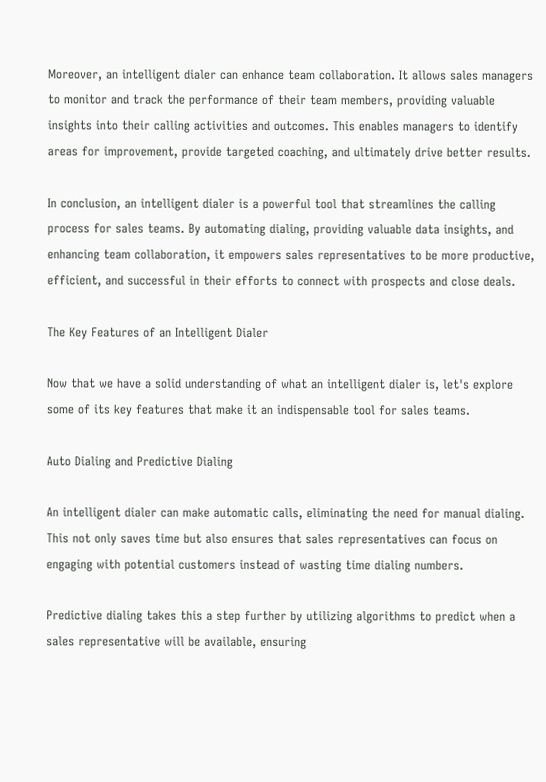Moreover, an intelligent dialer can enhance team collaboration. It allows sales managers to monitor and track the performance of their team members, providing valuable insights into their calling activities and outcomes. This enables managers to identify areas for improvement, provide targeted coaching, and ultimately drive better results.

In conclusion, an intelligent dialer is a powerful tool that streamlines the calling process for sales teams. By automating dialing, providing valuable data insights, and enhancing team collaboration, it empowers sales representatives to be more productive, efficient, and successful in their efforts to connect with prospects and close deals.

The Key Features of an Intelligent Dialer

Now that we have a solid understanding of what an intelligent dialer is, let's explore some of its key features that make it an indispensable tool for sales teams.

Auto Dialing and Predictive Dialing

An intelligent dialer can make automatic calls, eliminating the need for manual dialing. This not only saves time but also ensures that sales representatives can focus on engaging with potential customers instead of wasting time dialing numbers.

Predictive dialing takes this a step further by utilizing algorithms to predict when a sales representative will be available, ensuring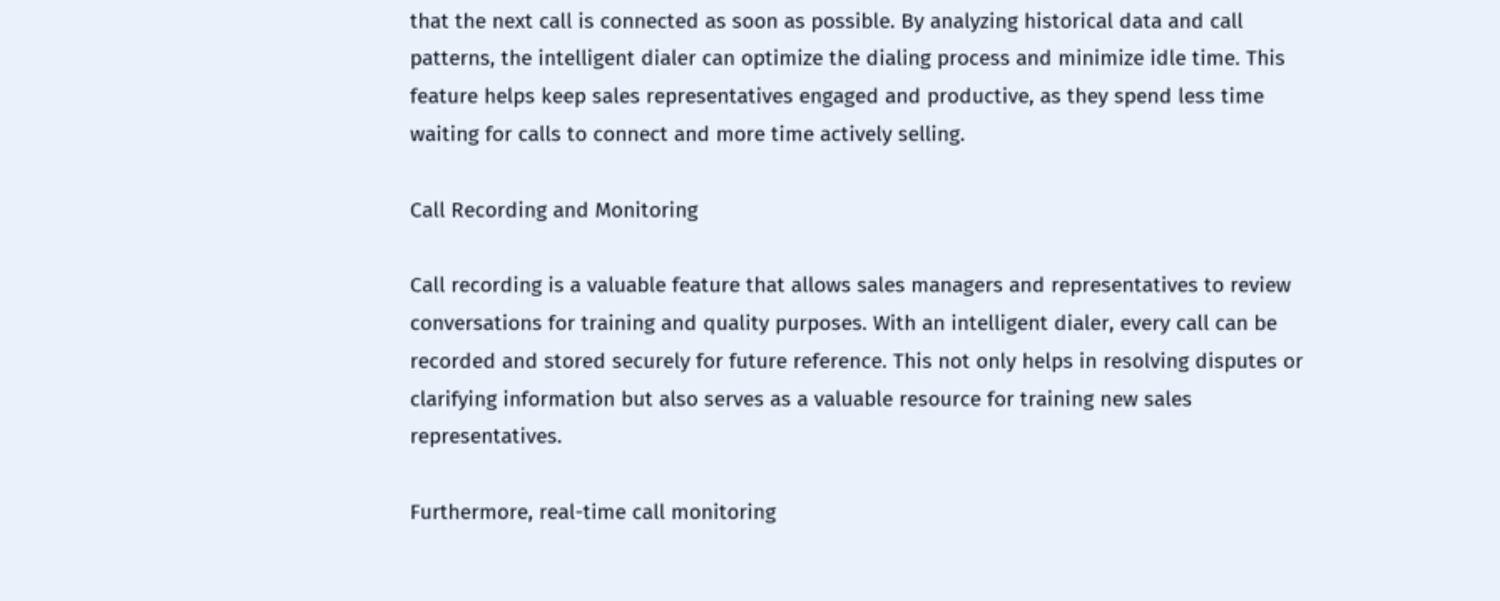that the next call is connected as soon as possible. By analyzing historical data and call patterns, the intelligent dialer can optimize the dialing process and minimize idle time. This feature helps keep sales representatives engaged and productive, as they spend less time waiting for calls to connect and more time actively selling.

Call Recording and Monitoring

Call recording is a valuable feature that allows sales managers and representatives to review conversations for training and quality purposes. With an intelligent dialer, every call can be recorded and stored securely for future reference. This not only helps in resolving disputes or clarifying information but also serves as a valuable resource for training new sales representatives.

Furthermore, real-time call monitoring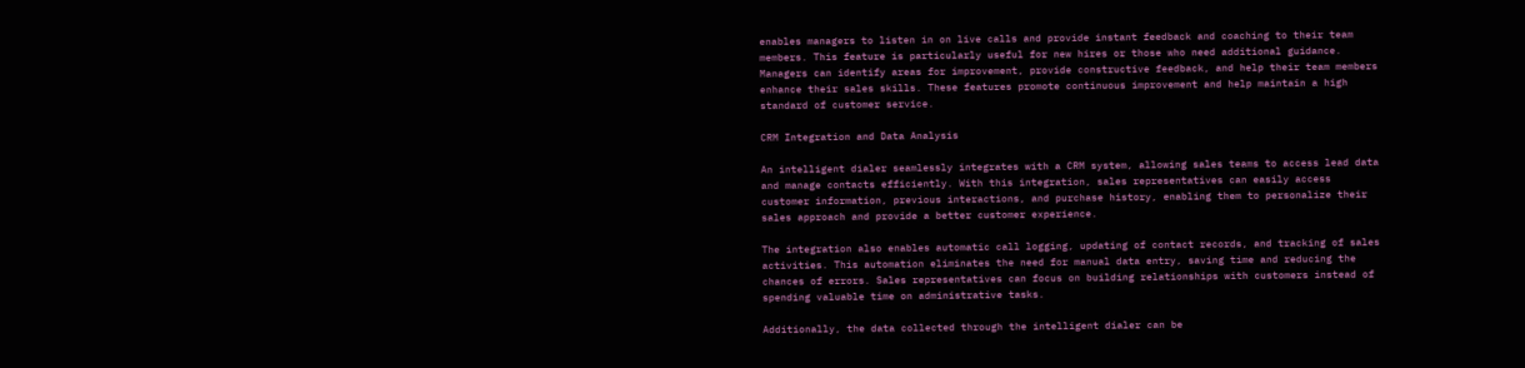enables managers to listen in on live calls and provide instant feedback and coaching to their team members. This feature is particularly useful for new hires or those who need additional guidance. Managers can identify areas for improvement, provide constructive feedback, and help their team members enhance their sales skills. These features promote continuous improvement and help maintain a high standard of customer service.

CRM Integration and Data Analysis

An intelligent dialer seamlessly integrates with a CRM system, allowing sales teams to access lead data and manage contacts efficiently. With this integration, sales representatives can easily access customer information, previous interactions, and purchase history, enabling them to personalize their sales approach and provide a better customer experience.

The integration also enables automatic call logging, updating of contact records, and tracking of sales activities. This automation eliminates the need for manual data entry, saving time and reducing the chances of errors. Sales representatives can focus on building relationships with customers instead of spending valuable time on administrative tasks.

Additionally, the data collected through the intelligent dialer can be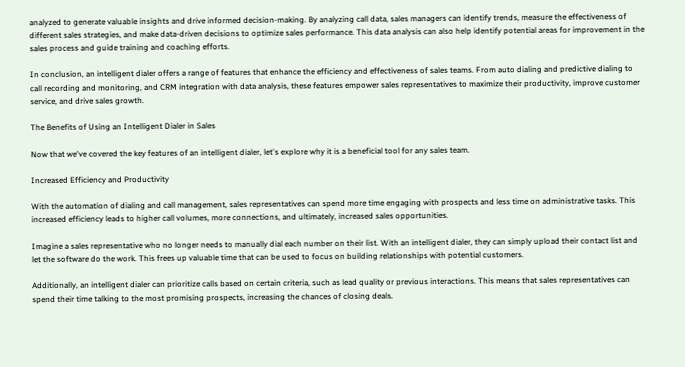analyzed to generate valuable insights and drive informed decision-making. By analyzing call data, sales managers can identify trends, measure the effectiveness of different sales strategies, and make data-driven decisions to optimize sales performance. This data analysis can also help identify potential areas for improvement in the sales process and guide training and coaching efforts.

In conclusion, an intelligent dialer offers a range of features that enhance the efficiency and effectiveness of sales teams. From auto dialing and predictive dialing to call recording and monitoring, and CRM integration with data analysis, these features empower sales representatives to maximize their productivity, improve customer service, and drive sales growth.

The Benefits of Using an Intelligent Dialer in Sales

Now that we've covered the key features of an intelligent dialer, let's explore why it is a beneficial tool for any sales team.

Increased Efficiency and Productivity

With the automation of dialing and call management, sales representatives can spend more time engaging with prospects and less time on administrative tasks. This increased efficiency leads to higher call volumes, more connections, and ultimately, increased sales opportunities.

Imagine a sales representative who no longer needs to manually dial each number on their list. With an intelligent dialer, they can simply upload their contact list and let the software do the work. This frees up valuable time that can be used to focus on building relationships with potential customers.

Additionally, an intelligent dialer can prioritize calls based on certain criteria, such as lead quality or previous interactions. This means that sales representatives can spend their time talking to the most promising prospects, increasing the chances of closing deals.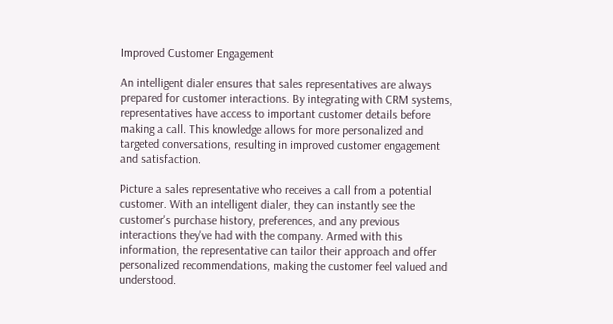Improved Customer Engagement

An intelligent dialer ensures that sales representatives are always prepared for customer interactions. By integrating with CRM systems, representatives have access to important customer details before making a call. This knowledge allows for more personalized and targeted conversations, resulting in improved customer engagement and satisfaction.

Picture a sales representative who receives a call from a potential customer. With an intelligent dialer, they can instantly see the customer's purchase history, preferences, and any previous interactions they've had with the company. Armed with this information, the representative can tailor their approach and offer personalized recommendations, making the customer feel valued and understood.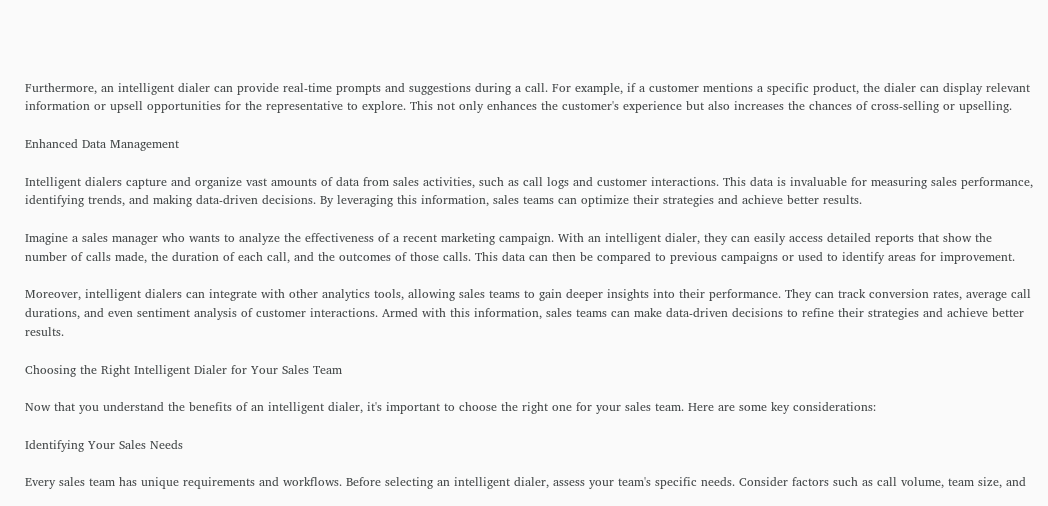Furthermore, an intelligent dialer can provide real-time prompts and suggestions during a call. For example, if a customer mentions a specific product, the dialer can display relevant information or upsell opportunities for the representative to explore. This not only enhances the customer's experience but also increases the chances of cross-selling or upselling.

Enhanced Data Management

Intelligent dialers capture and organize vast amounts of data from sales activities, such as call logs and customer interactions. This data is invaluable for measuring sales performance, identifying trends, and making data-driven decisions. By leveraging this information, sales teams can optimize their strategies and achieve better results.

Imagine a sales manager who wants to analyze the effectiveness of a recent marketing campaign. With an intelligent dialer, they can easily access detailed reports that show the number of calls made, the duration of each call, and the outcomes of those calls. This data can then be compared to previous campaigns or used to identify areas for improvement.

Moreover, intelligent dialers can integrate with other analytics tools, allowing sales teams to gain deeper insights into their performance. They can track conversion rates, average call durations, and even sentiment analysis of customer interactions. Armed with this information, sales teams can make data-driven decisions to refine their strategies and achieve better results.

Choosing the Right Intelligent Dialer for Your Sales Team

Now that you understand the benefits of an intelligent dialer, it's important to choose the right one for your sales team. Here are some key considerations:

Identifying Your Sales Needs

Every sales team has unique requirements and workflows. Before selecting an intelligent dialer, assess your team's specific needs. Consider factors such as call volume, team size, and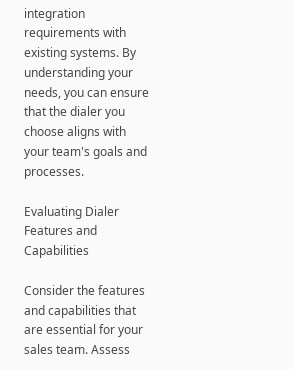integration requirements with existing systems. By understanding your needs, you can ensure that the dialer you choose aligns with your team's goals and processes.

Evaluating Dialer Features and Capabilities

Consider the features and capabilities that are essential for your sales team. Assess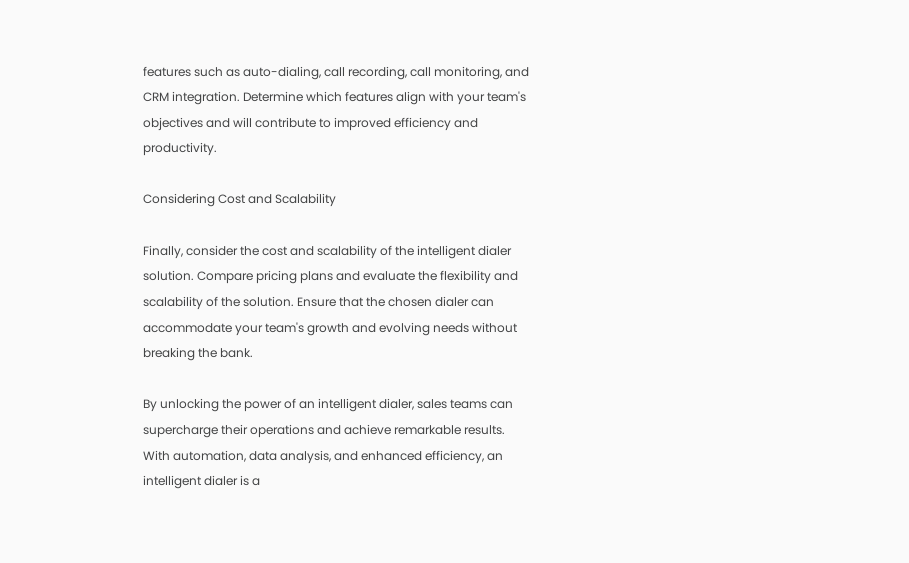features such as auto-dialing, call recording, call monitoring, and CRM integration. Determine which features align with your team's objectives and will contribute to improved efficiency and productivity.

Considering Cost and Scalability

Finally, consider the cost and scalability of the intelligent dialer solution. Compare pricing plans and evaluate the flexibility and scalability of the solution. Ensure that the chosen dialer can accommodate your team's growth and evolving needs without breaking the bank.

By unlocking the power of an intelligent dialer, sales teams can supercharge their operations and achieve remarkable results. With automation, data analysis, and enhanced efficiency, an intelligent dialer is a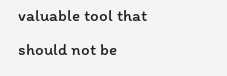valuable tool that should not be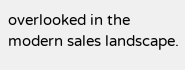overlooked in the modern sales landscape.